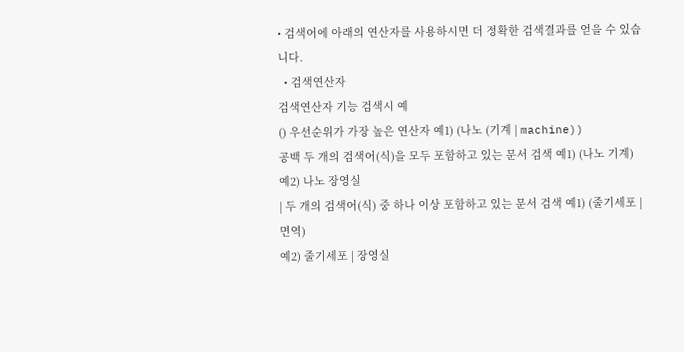• 검색어에 아래의 연산자를 사용하시면 더 정확한 검색결과를 얻을 수 있습니다.
  • 검색연산자
검색연산자 기능 검색시 예
() 우선순위가 가장 높은 연산자 예1) (나노 (기계 | machine))
공백 두 개의 검색어(식)을 모두 포함하고 있는 문서 검색 예1) (나노 기계)
예2) 나노 장영실
| 두 개의 검색어(식) 중 하나 이상 포함하고 있는 문서 검색 예1) (줄기세포 | 면역)
예2) 줄기세포 | 장영실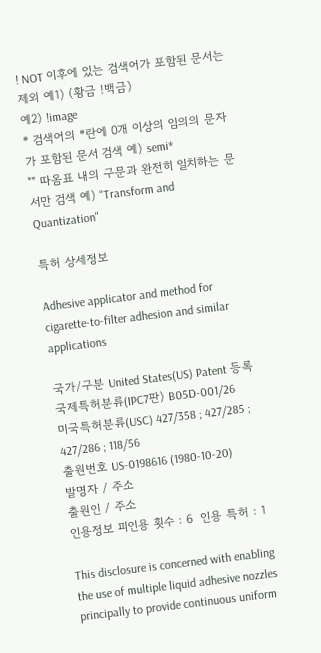! NOT 이후에 있는 검색어가 포함된 문서는 제외 예1) (황금 !백금)
예2) !image
* 검색어의 *란에 0개 이상의 임의의 문자가 포함된 문서 검색 예) semi*
"" 따옴표 내의 구문과 완전히 일치하는 문서만 검색 예) "Transform and Quantization"

특허 상세정보

Adhesive applicator and method for cigarette-to-filter adhesion and similar applications

국가/구분 United States(US) Patent 등록
국제특허분류(IPC7판) B05D-001/26
미국특허분류(USC) 427/358 ; 427/285 ; 427/286 ; 118/56
출원번호 US-0198616 (1980-10-20)
발명자 / 주소
출원인 / 주소
인용정보 피인용 횟수 : 6  인용 특허 : 1

This disclosure is concerned with enabling the use of multiple liquid adhesive nozzles principally to provide continuous uniform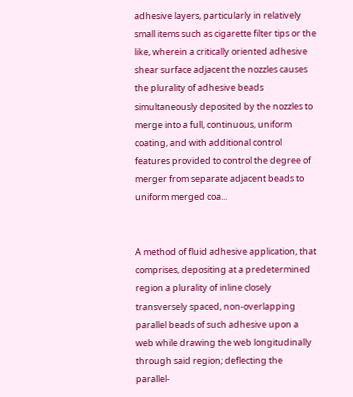adhesive layers, particularly in relatively small items such as cigarette filter tips or the like, wherein a critically oriented adhesive shear surface adjacent the nozzles causes the plurality of adhesive beads simultaneously deposited by the nozzles to merge into a full, continuous, uniform coating, and with additional control features provided to control the degree of merger from separate adjacent beads to uniform merged coa...


A method of fluid adhesive application, that comprises, depositing at a predetermined region a plurality of inline closely transversely spaced, non-overlapping parallel beads of such adhesive upon a web while drawing the web longitudinally through said region; deflecting the parallel-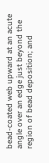bead-coated web upward at an acute angle over an edge just beyond the region of bead deposition; and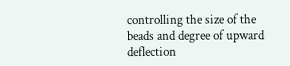controlling the size of the beads and degree of upward deflection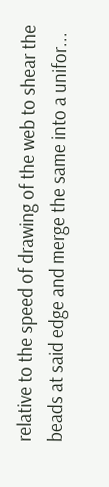relative to the speed of drawing of the web to shear the beads at said edge and merge the same into a unifor...